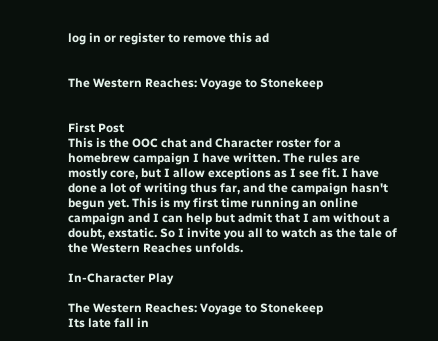log in or register to remove this ad


The Western Reaches: Voyage to Stonekeep


First Post
This is the OOC chat and Character roster for a homebrew campaign I have written. The rules are mostly core, but I allow exceptions as I see fit. I have done a lot of writing thus far, and the campaign hasn't begun yet. This is my first time running an online campaign and I can help but admit that I am without a doubt, exstatic. So I invite you all to watch as the tale of the Western Reaches unfolds.

In-Character Play

The Western Reaches: Voyage to Stonekeep
Its late fall in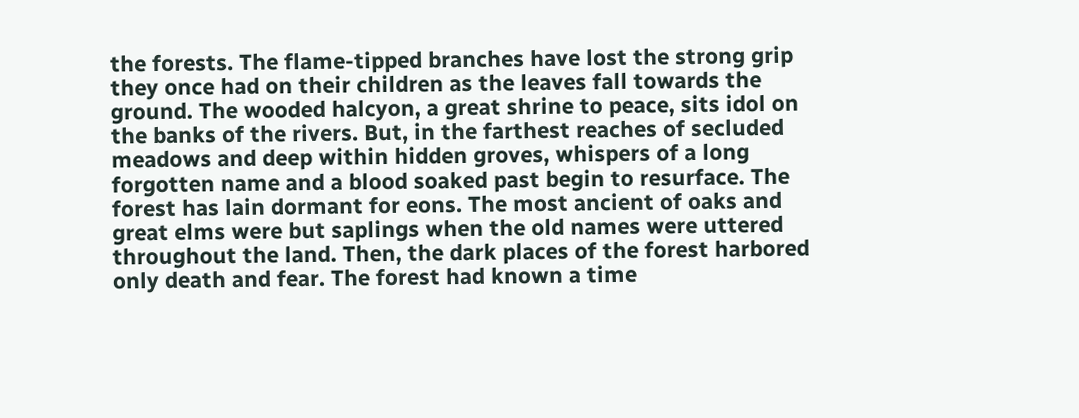the forests. The flame-tipped branches have lost the strong grip they once had on their children as the leaves fall towards the ground. The wooded halcyon, a great shrine to peace, sits idol on the banks of the rivers. But, in the farthest reaches of secluded meadows and deep within hidden groves, whispers of a long forgotten name and a blood soaked past begin to resurface. The forest has lain dormant for eons. The most ancient of oaks and great elms were but saplings when the old names were uttered throughout the land. Then, the dark places of the forest harbored only death and fear. The forest had known a time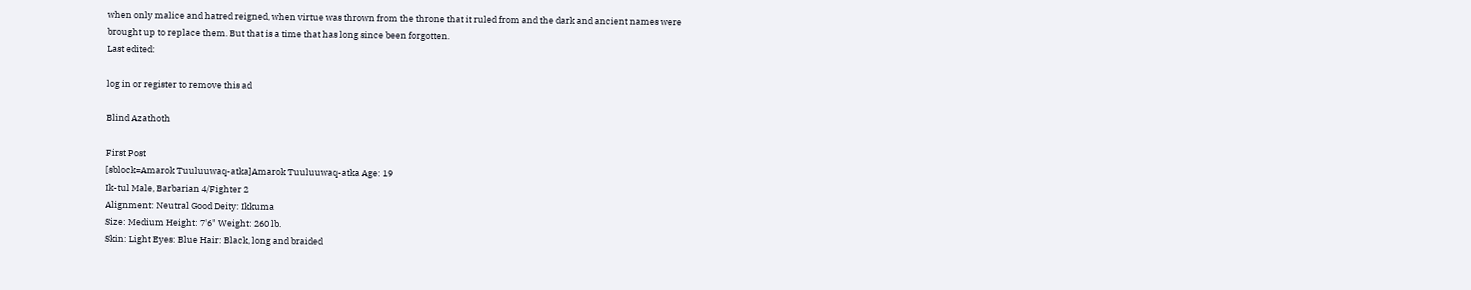when only malice and hatred reigned, when virtue was thrown from the throne that it ruled from and the dark and ancient names were brought up to replace them. But that is a time that has long since been forgotten.
Last edited:

log in or register to remove this ad

Blind Azathoth

First Post
[sblock=Amarok Tuuluuwaq-atka]Amarok Tuuluuwaq-atka Age: 19
Ik-tul Male, Barbarian 4/Fighter 2
Alignment: Neutral Good Deity: Ikkuma
Size: Medium Height: 7'6" Weight: 260 lb.
Skin: Light Eyes: Blue Hair: Black, long and braided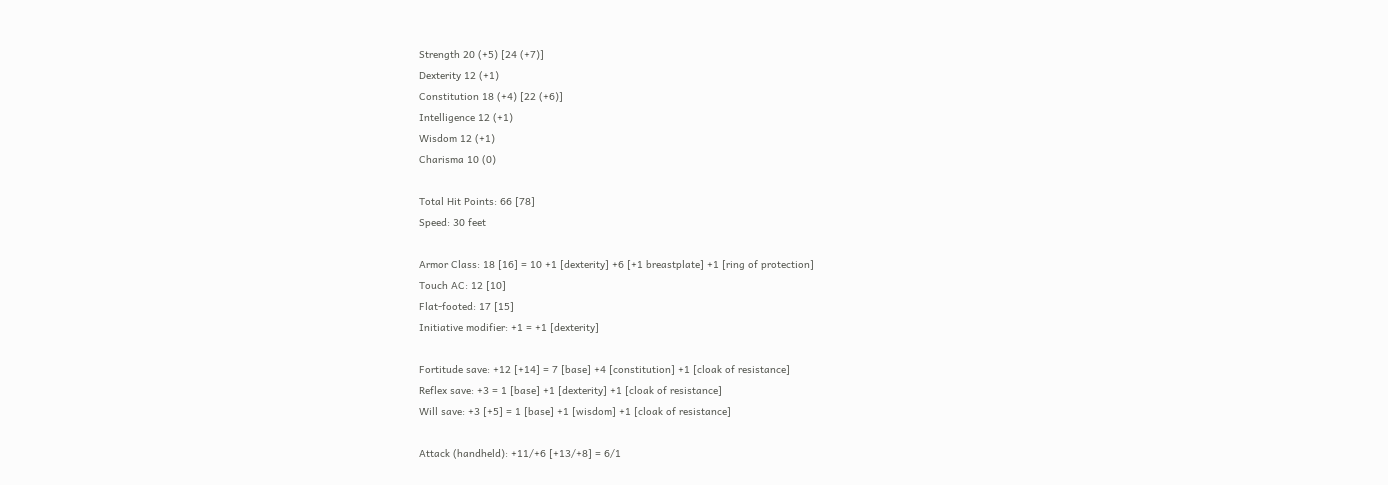Strength 20 (+5) [24 (+7)]
Dexterity 12 (+1)
Constitution 18 (+4) [22 (+6)]
Intelligence 12 (+1)
Wisdom 12 (+1)
Charisma 10 (0)

Total Hit Points: 66 [78]
Speed: 30 feet

Armor Class: 18 [16] = 10 +1 [dexterity] +6 [+1 breastplate] +1 [ring of protection]
Touch AC: 12 [10]
Flat-footed: 17 [15]
Initiative modifier: +1 = +1 [dexterity]

Fortitude save: +12 [+14] = 7 [base] +4 [constitution] +1 [cloak of resistance]
Reflex save: +3 = 1 [base] +1 [dexterity] +1 [cloak of resistance]
Will save: +3 [+5] = 1 [base] +1 [wisdom] +1 [cloak of resistance]

Attack (handheld): +11/+6 [+13/+8] = 6/1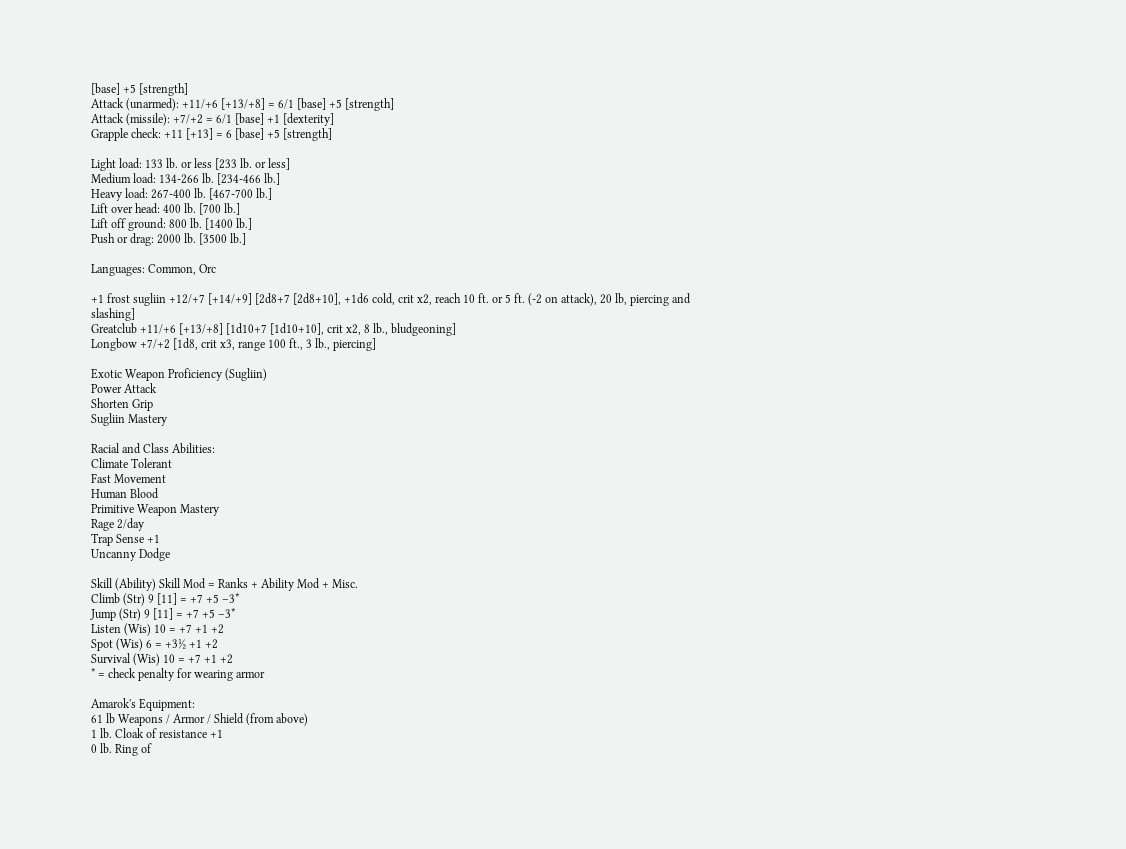[base] +5 [strength]
Attack (unarmed): +11/+6 [+13/+8] = 6/1 [base] +5 [strength]
Attack (missile): +7/+2 = 6/1 [base] +1 [dexterity]
Grapple check: +11 [+13] = 6 [base] +5 [strength]

Light load: 133 lb. or less [233 lb. or less]
Medium load: 134-266 lb. [234-466 lb.]
Heavy load: 267-400 lb. [467-700 lb.]
Lift over head: 400 lb. [700 lb.]
Lift off ground: 800 lb. [1400 lb.]
Push or drag: 2000 lb. [3500 lb.]

Languages: Common, Orc

+1 frost sugliin +12/+7 [+14/+9] [2d8+7 [2d8+10], +1d6 cold, crit x2, reach 10 ft. or 5 ft. (-2 on attack), 20 lb, piercing and slashing]
Greatclub +11/+6 [+13/+8] [1d10+7 [1d10+10], crit x2, 8 lb., bludgeoning]
Longbow +7/+2 [1d8, crit x3, range 100 ft., 3 lb., piercing]

Exotic Weapon Proficiency (Sugliin)
Power Attack
Shorten Grip
Sugliin Mastery

Racial and Class Abilities:
Climate Tolerant
Fast Movement
Human Blood
Primitive Weapon Mastery
Rage 2/day
Trap Sense +1
Uncanny Dodge

Skill (Ability) Skill Mod = Ranks + Ability Mod + Misc.
Climb (Str) 9 [11] = +7 +5 –3*
Jump (Str) 9 [11] = +7 +5 –3*
Listen (Wis) 10 = +7 +1 +2
Spot (Wis) 6 = +3½ +1 +2
Survival (Wis) 10 = +7 +1 +2
* = check penalty for wearing armor

Amarok's Equipment:
61 lb Weapons / Armor / Shield (from above)
1 lb. Cloak of resistance +1
0 lb. Ring of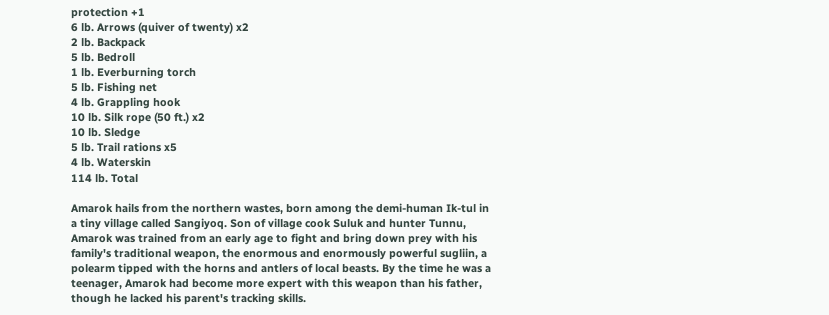protection +1
6 lb. Arrows (quiver of twenty) x2
2 lb. Backpack
5 lb. Bedroll
1 lb. Everburning torch
5 lb. Fishing net
4 lb. Grappling hook
10 lb. Silk rope (50 ft.) x2
10 lb. Sledge
5 lb. Trail rations x5
4 lb. Waterskin
114 lb. Total

Amarok hails from the northern wastes, born among the demi-human Ik-tul in a tiny village called Sangiyoq. Son of village cook Suluk and hunter Tunnu, Amarok was trained from an early age to fight and bring down prey with his family's traditional weapon, the enormous and enormously powerful sugliin, a polearm tipped with the horns and antlers of local beasts. By the time he was a teenager, Amarok had become more expert with this weapon than his father, though he lacked his parent's tracking skills.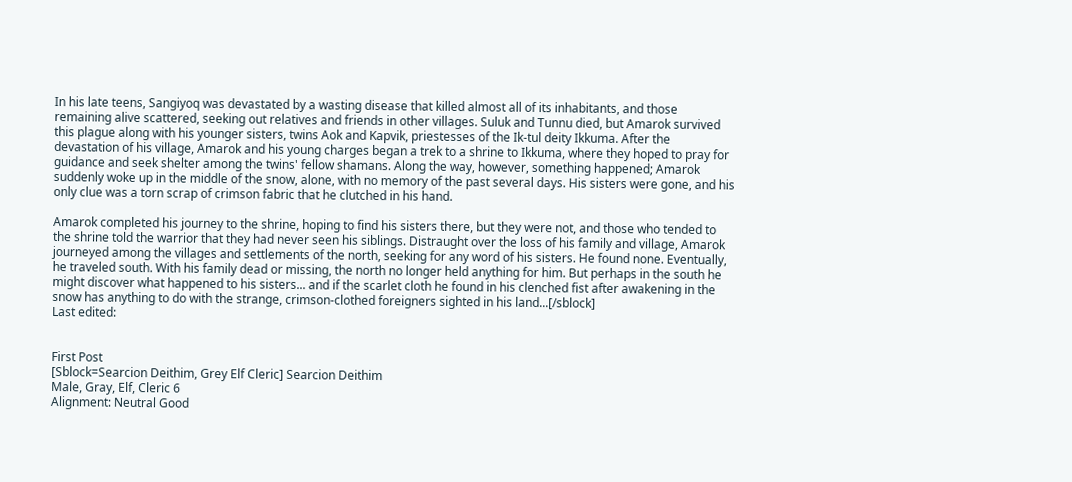In his late teens, Sangiyoq was devastated by a wasting disease that killed almost all of its inhabitants, and those remaining alive scattered, seeking out relatives and friends in other villages. Suluk and Tunnu died, but Amarok survived this plague along with his younger sisters, twins Aok and Kapvik, priestesses of the Ik-tul deity Ikkuma. After the devastation of his village, Amarok and his young charges began a trek to a shrine to Ikkuma, where they hoped to pray for guidance and seek shelter among the twins' fellow shamans. Along the way, however, something happened; Amarok suddenly woke up in the middle of the snow, alone, with no memory of the past several days. His sisters were gone, and his only clue was a torn scrap of crimson fabric that he clutched in his hand.

Amarok completed his journey to the shrine, hoping to find his sisters there, but they were not, and those who tended to the shrine told the warrior that they had never seen his siblings. Distraught over the loss of his family and village, Amarok journeyed among the villages and settlements of the north, seeking for any word of his sisters. He found none. Eventually, he traveled south. With his family dead or missing, the north no longer held anything for him. But perhaps in the south he might discover what happened to his sisters... and if the scarlet cloth he found in his clenched fist after awakening in the snow has anything to do with the strange, crimson-clothed foreigners sighted in his land...[/sblock]
Last edited:


First Post
[Sblock=Searcion Deithim, Grey Elf Cleric] Searcion Deithim
Male, Gray, Elf, Cleric 6
Alignment: Neutral Good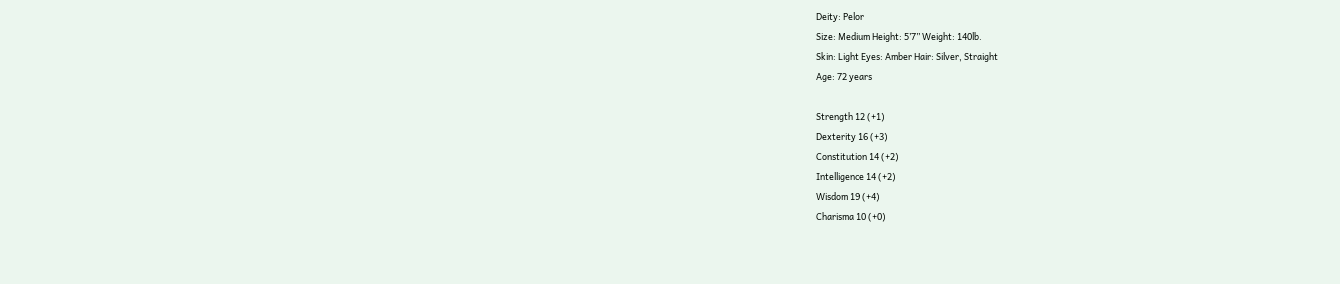Deity: Pelor
Size: Medium Height: 5’7” Weight: 140lb.
Skin: Light Eyes: Amber Hair: Silver, Straight
Age: 72 years

Strength 12 (+1)
Dexterity 16 (+3)
Constitution 14 (+2)
Intelligence 14 (+2)
Wisdom 19 (+4)
Charisma 10 (+0)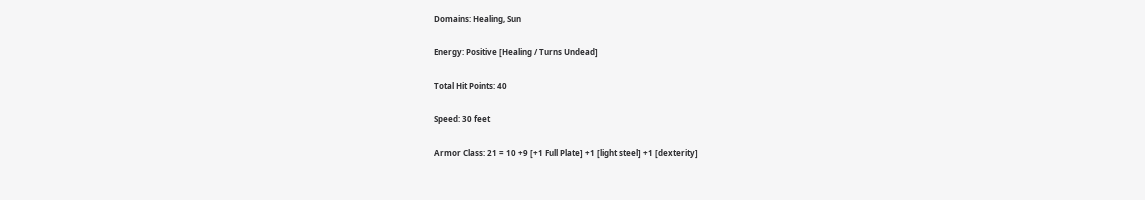Domains: Healing, Sun

Energy: Positive [Healing / Turns Undead]

Total Hit Points: 40

Speed: 30 feet

Armor Class: 21 = 10 +9 [+1 Full Plate] +1 [light steel] +1 [dexterity]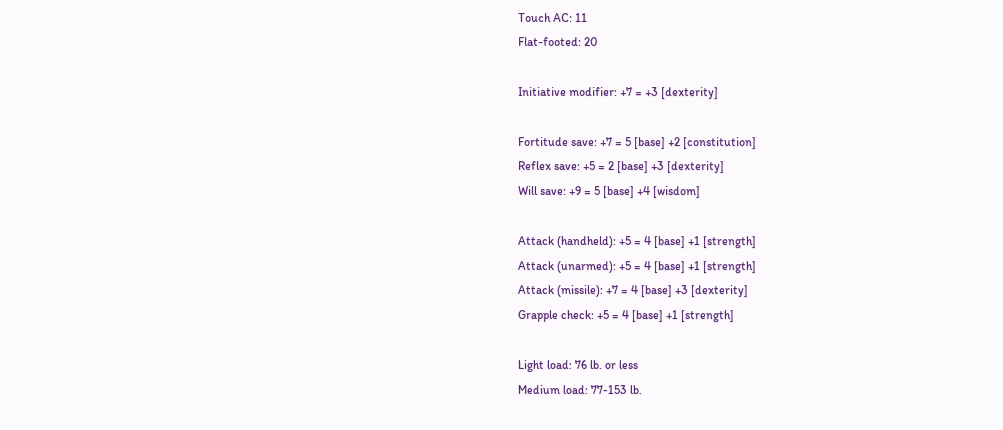Touch AC: 11
Flat-footed: 20

Initiative modifier: +7 = +3 [dexterity]

Fortitude save: +7 = 5 [base] +2 [constitution]
Reflex save: +5 = 2 [base] +3 [dexterity]
Will save: +9 = 5 [base] +4 [wisdom]

Attack (handheld): +5 = 4 [base] +1 [strength]
Attack (unarmed): +5 = 4 [base] +1 [strength]
Attack (missile): +7 = 4 [base] +3 [dexterity]
Grapple check: +5 = 4 [base] +1 [strength]

Light load: 76 lb. or less
Medium load: 77-153 lb.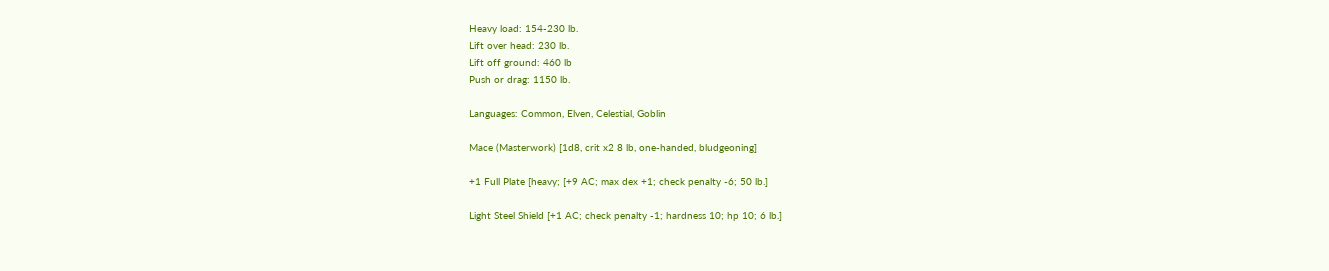Heavy load: 154-230 lb.
Lift over head: 230 lb.
Lift off ground: 460 lb
Push or drag: 1150 lb.

Languages: Common, Elven, Celestial, Goblin

Mace (Masterwork) [1d8, crit x2 8 lb, one-handed, bludgeoning]

+1 Full Plate [heavy; [+9 AC; max dex +1; check penalty -6; 50 lb.]

Light Steel Shield [+1 AC; check penalty -1; hardness 10; hp 10; 6 lb.]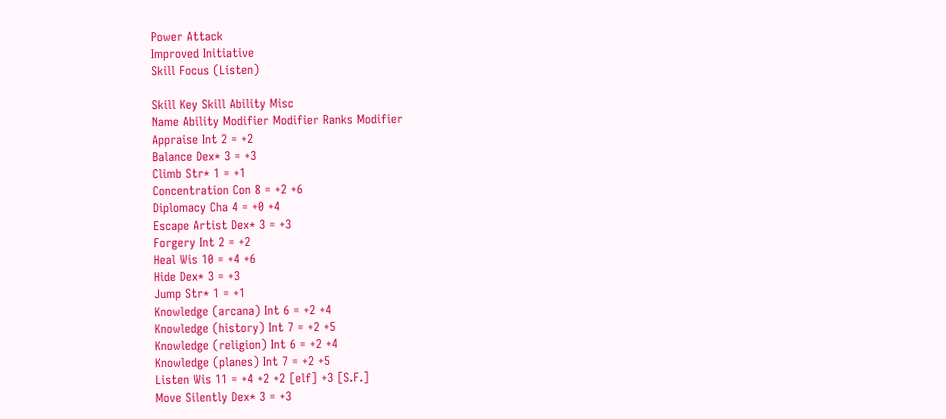Power Attack
Improved Initiative
Skill Focus (Listen)

Skill Key Skill Ability Misc
Name Ability Modifier Modifier Ranks Modifier
Appraise Int 2 = +2
Balance Dex* 3 = +3
Climb Str* 1 = +1
Concentration Con 8 = +2 +6
Diplomacy Cha 4 = +0 +4
Escape Artist Dex* 3 = +3
Forgery Int 2 = +2
Heal Wis 10 = +4 +6
Hide Dex* 3 = +3
Jump Str* 1 = +1
Knowledge (arcana) Int 6 = +2 +4
Knowledge (history) Int 7 = +2 +5
Knowledge (religion) Int 6 = +2 +4
Knowledge (planes) Int 7 = +2 +5
Listen Wis 11 = +4 +2 +2 [elf] +3 [S.F.]
Move Silently Dex* 3 = +3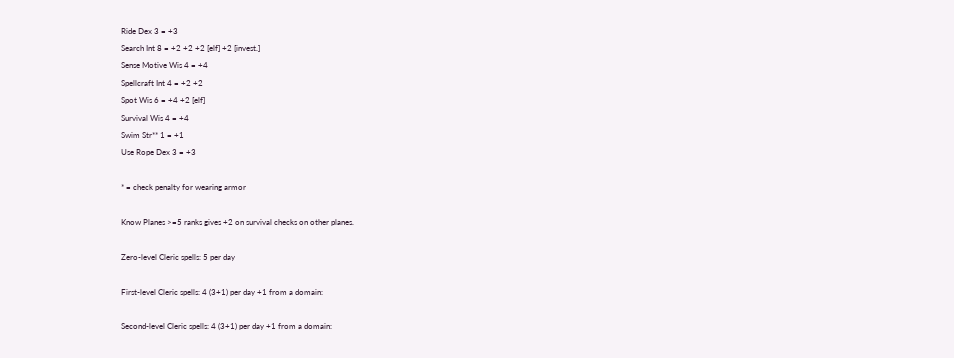Ride Dex 3 = +3
Search Int 8 = +2 +2 +2 [elf] +2 [invest.]
Sense Motive Wis 4 = +4
Spellcraft Int 4 = +2 +2
Spot Wis 6 = +4 +2 [elf]
Survival Wis 4 = +4
Swim Str** 1 = +1
Use Rope Dex 3 = +3

* = check penalty for wearing armor

Know Planes >=5 ranks gives +2 on survival checks on other planes.

Zero-level Cleric spells: 5 per day

First-level Cleric spells: 4 (3+1) per day +1 from a domain:

Second-level Cleric spells: 4 (3+1) per day +1 from a domain: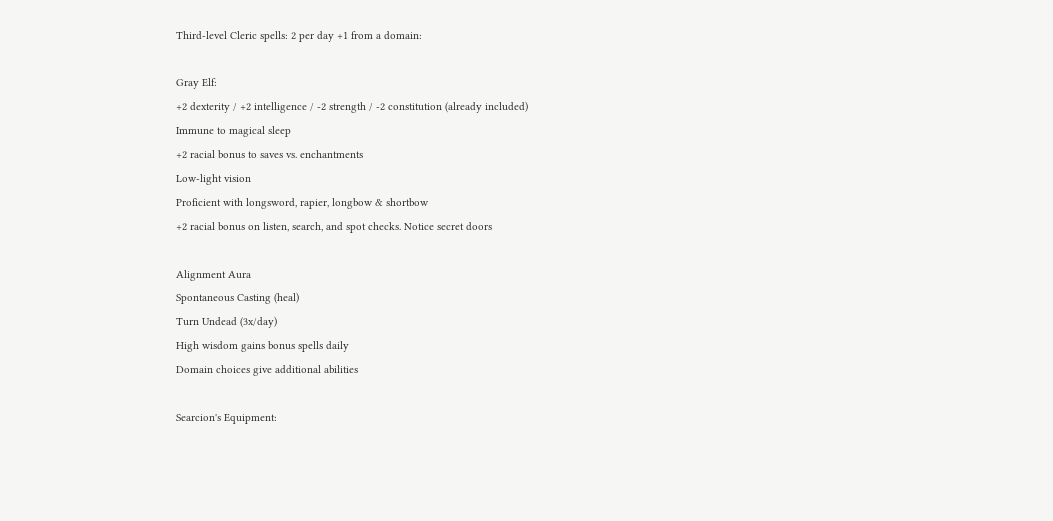Third-level Cleric spells: 2 per day +1 from a domain:

Gray Elf:
+2 dexterity / +2 intelligence / -2 strength / -2 constitution (already included)
Immune to magical sleep
+2 racial bonus to saves vs. enchantments
Low-light vision
Proficient with longsword, rapier, longbow & shortbow
+2 racial bonus on listen, search, and spot checks. Notice secret doors

Alignment Aura
Spontaneous Casting (heal)
Turn Undead (3x/day)
High wisdom gains bonus spells daily
Domain choices give additional abilities

Searcion's Equipment: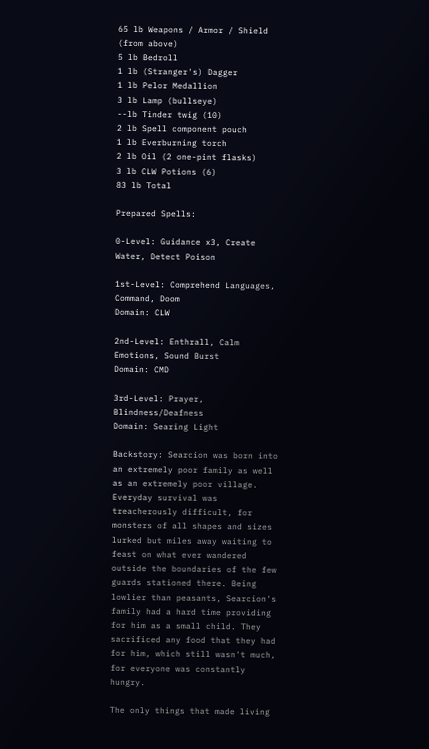65 lb Weapons / Armor / Shield (from above)
5 lb Bedroll
1 lb (Stranger's) Dagger
1 lb Pelor Medallion
3 lb Lamp (bullseye)
--lb Tinder twig (10)
2 lb Spell component pouch
1 lb Everburning torch
2 lb Oil (2 one-pint flasks)
3 lb CLW Potions (6)
83 lb Total

Prepared Spells:

0-Level: Guidance x3, Create Water, Detect Poison

1st-Level: Comprehend Languages, Command, Doom
Domain: CLW

2nd-Level: Enthrall, Calm Emotions, Sound Burst
Domain: CMD

3rd-Level: Prayer, Blindness/Deafness
Domain: Searing Light

Backstory: Searcion was born into an extremely poor family as well as an extremely poor village. Everyday survival was treacherously difficult, for monsters of all shapes and sizes lurked but miles away waiting to feast on what ever wandered outside the boundaries of the few guards stationed there. Being lowlier than peasants, Searcion's family had a hard time providing for him as a small child. They sacrificed any food that they had for him, which still wasn't much, for everyone was constantly hungry.

The only things that made living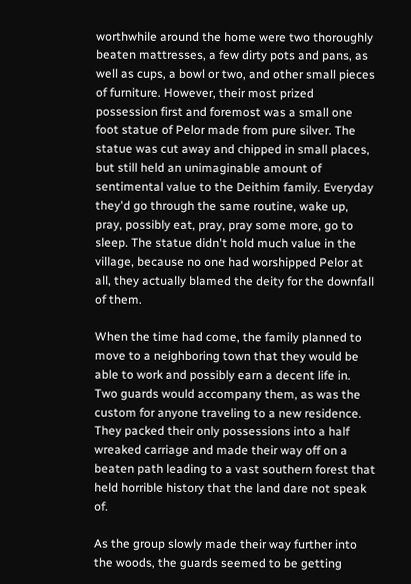worthwhile around the home were two thoroughly beaten mattresses, a few dirty pots and pans, as well as cups, a bowl or two, and other small pieces of furniture. However, their most prized possession first and foremost was a small one foot statue of Pelor made from pure silver. The statue was cut away and chipped in small places, but still held an unimaginable amount of sentimental value to the Deithim family. Everyday they'd go through the same routine, wake up, pray, possibly eat, pray, pray some more, go to sleep. The statue didn't hold much value in the village, because no one had worshipped Pelor at all, they actually blamed the deity for the downfall of them.

When the time had come, the family planned to move to a neighboring town that they would be able to work and possibly earn a decent life in. Two guards would accompany them, as was the custom for anyone traveling to a new residence. They packed their only possessions into a half wreaked carriage and made their way off on a beaten path leading to a vast southern forest that held horrible history that the land dare not speak of.

As the group slowly made their way further into the woods, the guards seemed to be getting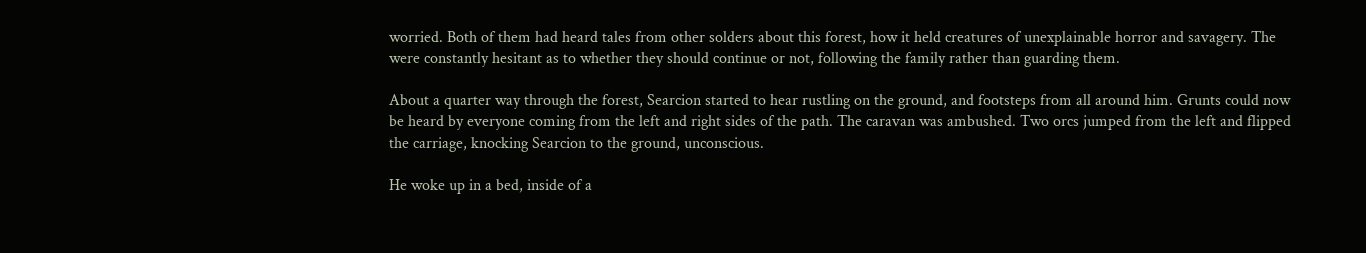worried. Both of them had heard tales from other solders about this forest, how it held creatures of unexplainable horror and savagery. The were constantly hesitant as to whether they should continue or not, following the family rather than guarding them.

About a quarter way through the forest, Searcion started to hear rustling on the ground, and footsteps from all around him. Grunts could now be heard by everyone coming from the left and right sides of the path. The caravan was ambushed. Two orcs jumped from the left and flipped the carriage, knocking Searcion to the ground, unconscious.

He woke up in a bed, inside of a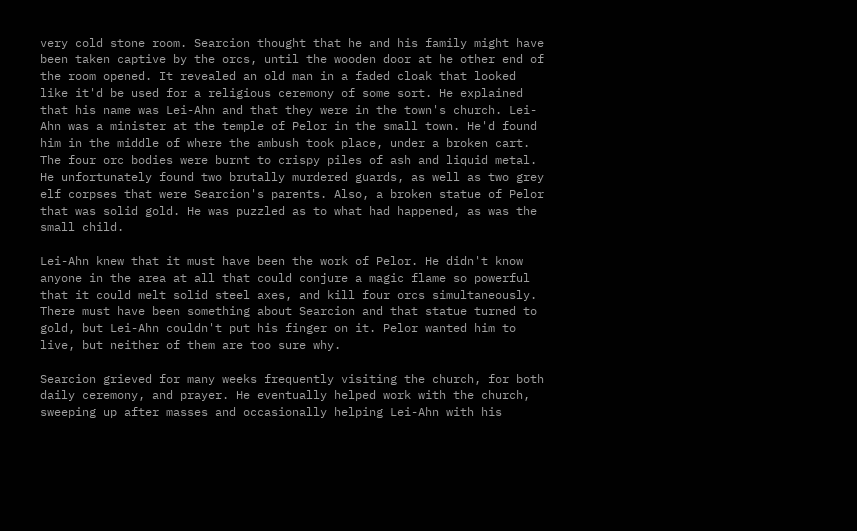very cold stone room. Searcion thought that he and his family might have been taken captive by the orcs, until the wooden door at he other end of the room opened. It revealed an old man in a faded cloak that looked like it'd be used for a religious ceremony of some sort. He explained that his name was Lei-Ahn and that they were in the town's church. Lei-Ahn was a minister at the temple of Pelor in the small town. He'd found him in the middle of where the ambush took place, under a broken cart. The four orc bodies were burnt to crispy piles of ash and liquid metal. He unfortunately found two brutally murdered guards, as well as two grey elf corpses that were Searcion's parents. Also, a broken statue of Pelor that was solid gold. He was puzzled as to what had happened, as was the small child.

Lei-Ahn knew that it must have been the work of Pelor. He didn't know anyone in the area at all that could conjure a magic flame so powerful that it could melt solid steel axes, and kill four orcs simultaneously. There must have been something about Searcion and that statue turned to gold, but Lei-Ahn couldn't put his finger on it. Pelor wanted him to live, but neither of them are too sure why.

Searcion grieved for many weeks frequently visiting the church, for both daily ceremony, and prayer. He eventually helped work with the church, sweeping up after masses and occasionally helping Lei-Ahn with his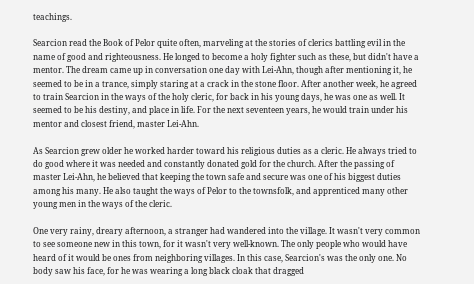teachings.

Searcion read the Book of Pelor quite often, marveling at the stories of clerics battling evil in the name of good and righteousness. He longed to become a holy fighter such as these, but didn't have a mentor. The dream came up in conversation one day with Lei-Ahn, though after mentioning it, he seemed to be in a trance, simply staring at a crack in the stone floor. After another week, he agreed to train Searcion in the ways of the holy cleric, for back in his young days, he was one as well. It seemed to be his destiny, and place in life. For the next seventeen years, he would train under his mentor and closest friend, master Lei-Ahn.

As Searcion grew older he worked harder toward his religious duties as a cleric. He always tried to do good where it was needed and constantly donated gold for the church. After the passing of master Lei-Ahn, he believed that keeping the town safe and secure was one of his biggest duties among his many. He also taught the ways of Pelor to the townsfolk, and apprenticed many other young men in the ways of the cleric.

One very rainy, dreary afternoon, a stranger had wandered into the village. It wasn't very common to see someone new in this town, for it wasn't very well-known. The only people who would have heard of it would be ones from neighboring villages. In this case, Searcion's was the only one. No body saw his face, for he was wearing a long black cloak that dragged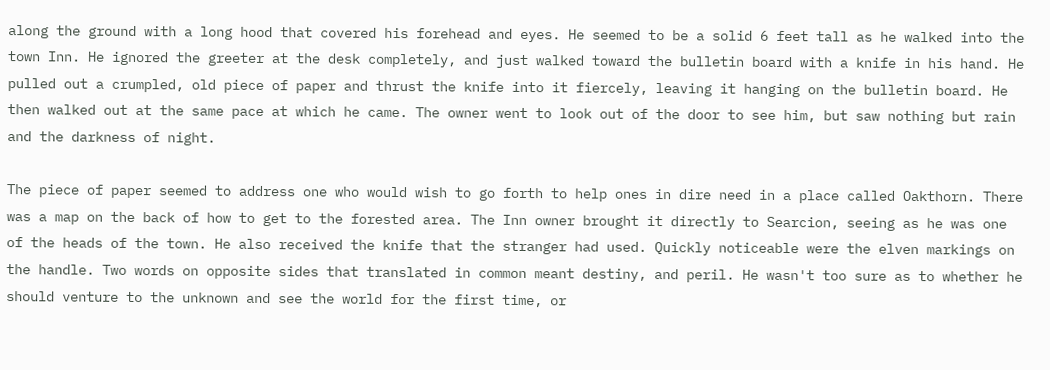along the ground with a long hood that covered his forehead and eyes. He seemed to be a solid 6 feet tall as he walked into the town Inn. He ignored the greeter at the desk completely, and just walked toward the bulletin board with a knife in his hand. He pulled out a crumpled, old piece of paper and thrust the knife into it fiercely, leaving it hanging on the bulletin board. He then walked out at the same pace at which he came. The owner went to look out of the door to see him, but saw nothing but rain and the darkness of night.

The piece of paper seemed to address one who would wish to go forth to help ones in dire need in a place called Oakthorn. There was a map on the back of how to get to the forested area. The Inn owner brought it directly to Searcion, seeing as he was one of the heads of the town. He also received the knife that the stranger had used. Quickly noticeable were the elven markings on the handle. Two words on opposite sides that translated in common meant destiny, and peril. He wasn't too sure as to whether he should venture to the unknown and see the world for the first time, or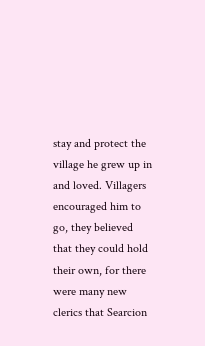stay and protect the village he grew up in and loved. Villagers encouraged him to go, they believed that they could hold their own, for there were many new clerics that Searcion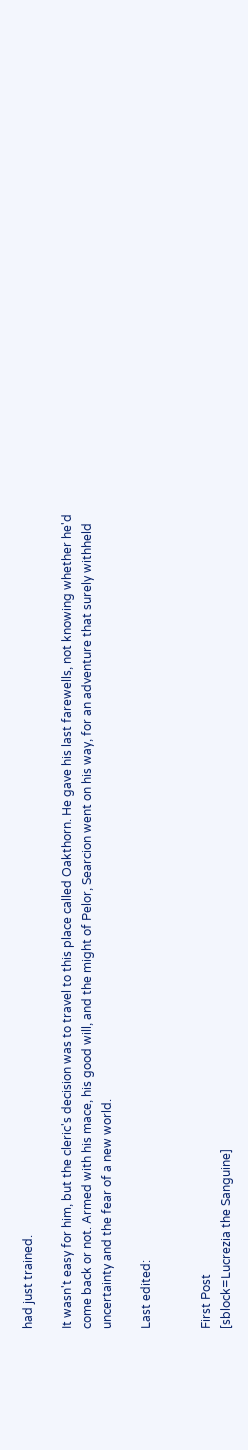had just trained.

It wasn't easy for him, but the cleric's decision was to travel to this place called Oakthorn. He gave his last farewells, not knowing whether he'd come back or not. Armed with his mace, his good will, and the might of Pelor, Searcion went on his way, for an adventure that surely withheld uncertainty and the fear of a new world.

Last edited:


First Post
[sblock=Lucrezia the Sanguine]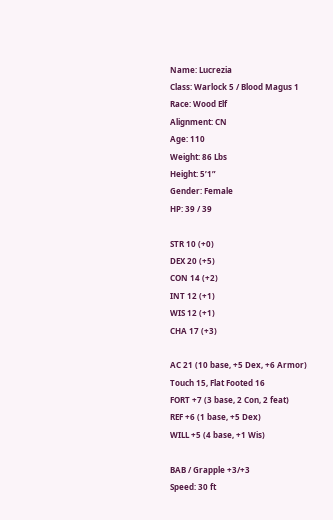Name: Lucrezia
Class: Warlock 5 / Blood Magus 1
Race: Wood Elf
Alignment: CN
Age: 110
Weight: 86 Lbs
Height: 5’1”
Gender: Female
HP: 39 / 39

STR 10 (+0)
DEX 20 (+5)
CON 14 (+2)
INT 12 (+1)
WIS 12 (+1)
CHA 17 (+3)

AC 21 (10 base, +5 Dex, +6 Armor)
Touch 15, Flat Footed 16
FORT +7 (3 base, 2 Con, 2 feat)
REF +6 (1 base, +5 Dex)
WILL +5 (4 base, +1 Wis)

BAB / Grapple +3/+3
Speed: 30 ft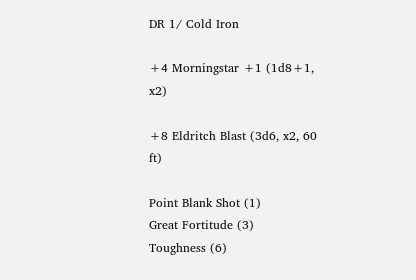DR 1/ Cold Iron

+4 Morningstar +1 (1d8+1, x2)

+8 Eldritch Blast (3d6, x2, 60 ft)

Point Blank Shot (1)
Great Fortitude (3)
Toughness (6)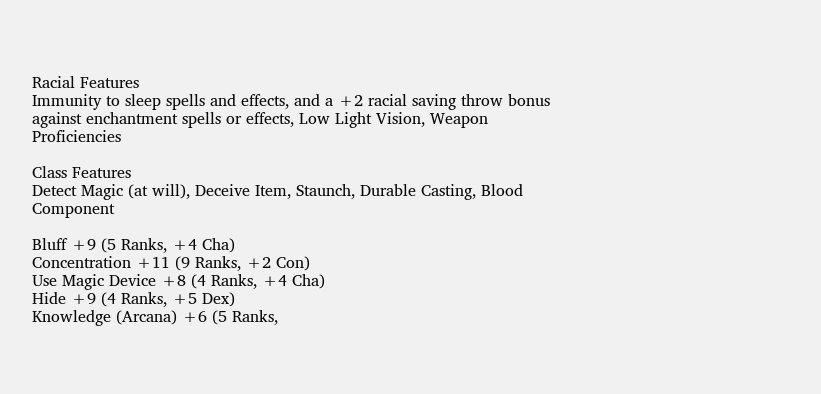Racial Features
Immunity to sleep spells and effects, and a +2 racial saving throw bonus against enchantment spells or effects, Low Light Vision, Weapon Proficiencies

Class Features
Detect Magic (at will), Deceive Item, Staunch, Durable Casting, Blood Component

Bluff +9 (5 Ranks, +4 Cha)
Concentration +11 (9 Ranks, +2 Con)
Use Magic Device +8 (4 Ranks, +4 Cha)
Hide +9 (4 Ranks, +5 Dex)
Knowledge (Arcana) +6 (5 Ranks,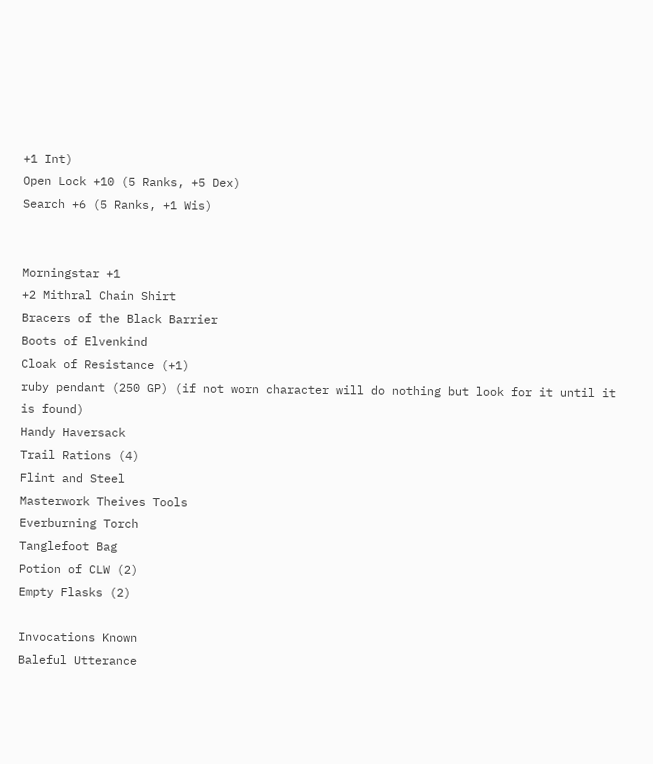+1 Int)
Open Lock +10 (5 Ranks, +5 Dex)
Search +6 (5 Ranks, +1 Wis)


Morningstar +1
+2 Mithral Chain Shirt
Bracers of the Black Barrier
Boots of Elvenkind
Cloak of Resistance (+1)
ruby pendant (250 GP) (if not worn character will do nothing but look for it until it is found)
Handy Haversack
Trail Rations (4)
Flint and Steel
Masterwork Theives Tools
Everburning Torch
Tanglefoot Bag
Potion of CLW (2)
Empty Flasks (2)

Invocations Known
Baleful Utterance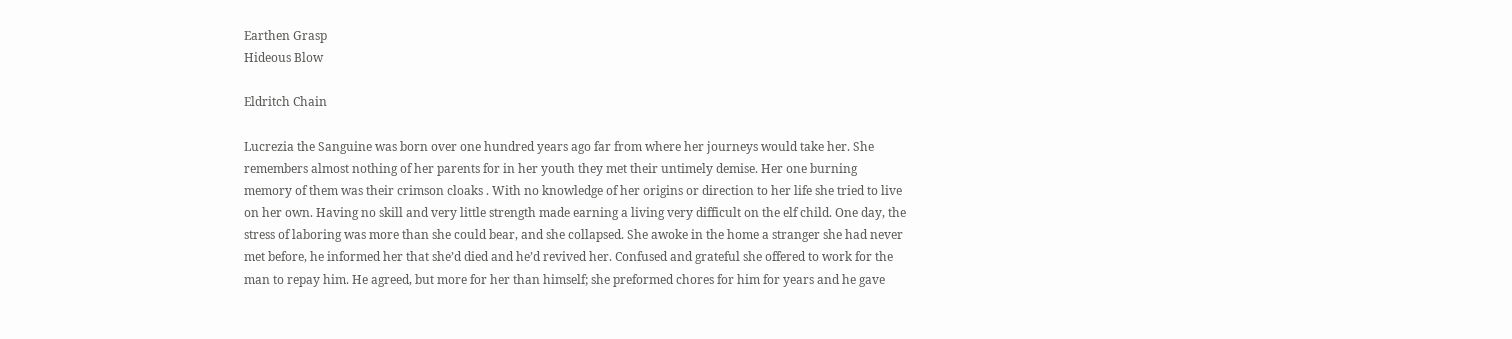Earthen Grasp
Hideous Blow

Eldritch Chain

Lucrezia the Sanguine was born over one hundred years ago far from where her journeys would take her. She remembers almost nothing of her parents for in her youth they met their untimely demise. Her one burning memory of them was their crimson cloaks . With no knowledge of her origins or direction to her life she tried to live on her own. Having no skill and very little strength made earning a living very difficult on the elf child. One day, the stress of laboring was more than she could bear, and she collapsed. She awoke in the home a stranger she had never met before, he informed her that she’d died and he’d revived her. Confused and grateful she offered to work for the man to repay him. He agreed, but more for her than himself; she preformed chores for him for years and he gave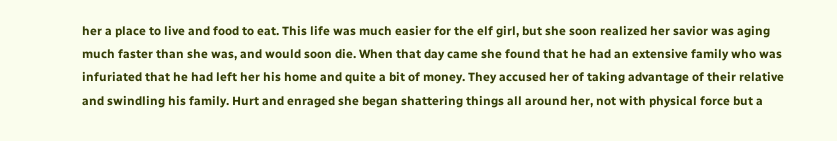her a place to live and food to eat. This life was much easier for the elf girl, but she soon realized her savior was aging much faster than she was, and would soon die. When that day came she found that he had an extensive family who was infuriated that he had left her his home and quite a bit of money. They accused her of taking advantage of their relative and swindling his family. Hurt and enraged she began shattering things all around her, not with physical force but a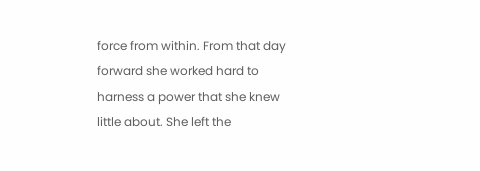force from within. From that day forward she worked hard to harness a power that she knew little about. She left the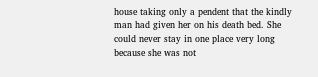house taking only a pendent that the kindly man had given her on his death bed. She could never stay in one place very long because she was not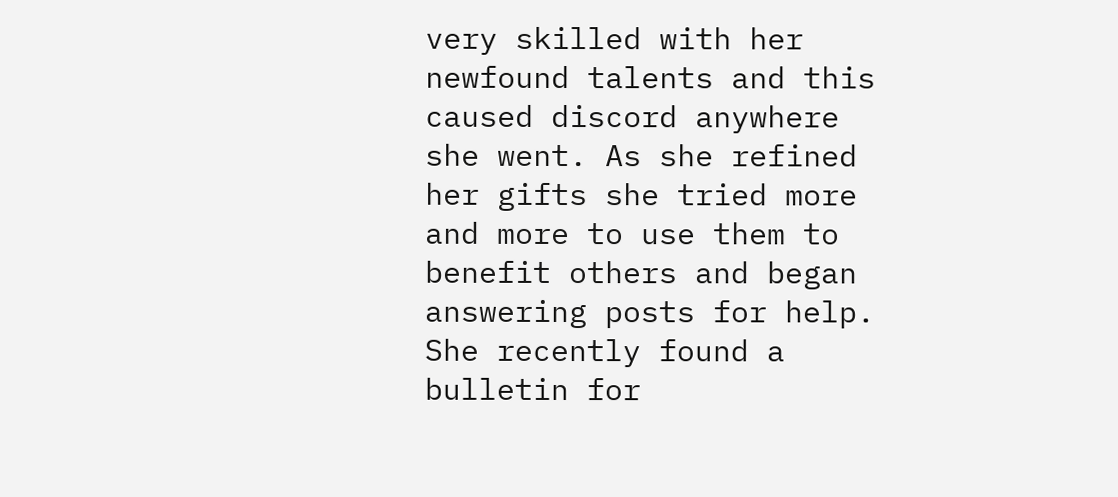very skilled with her newfound talents and this caused discord anywhere she went. As she refined her gifts she tried more and more to use them to benefit others and began answering posts for help. She recently found a bulletin for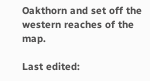Oakthorn and set off the western reaches of the map.

Last edited: